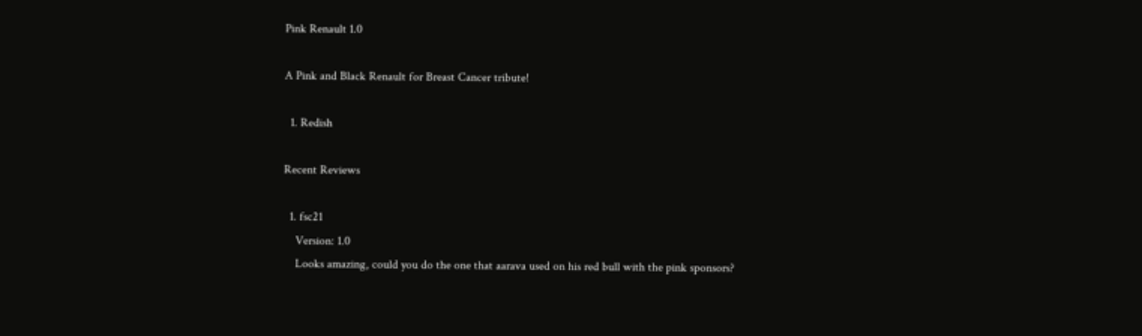Pink Renault 1.0

A Pink and Black Renault for Breast Cancer tribute!

  1. Redish

Recent Reviews

  1. fsc21
    Version: 1.0
    Looks amazing, could you do the one that aarava used on his red bull with the pink sponsors?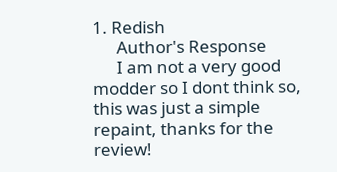1. Redish
      Author's Response
      I am not a very good modder so I dont think so, this was just a simple repaint, thanks for the review!